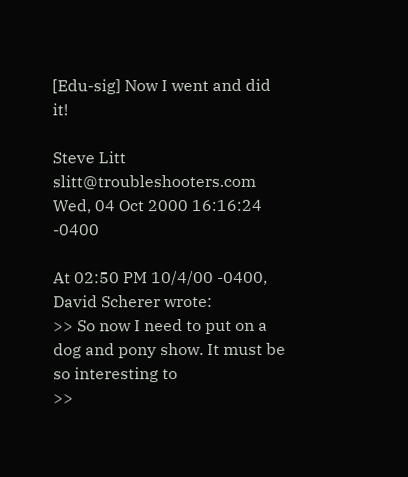[Edu-sig] Now I went and did it!

Steve Litt slitt@troubleshooters.com
Wed, 04 Oct 2000 16:16:24 -0400

At 02:50 PM 10/4/00 -0400, David Scherer wrote:
>> So now I need to put on a dog and pony show. It must be so interesting to
>>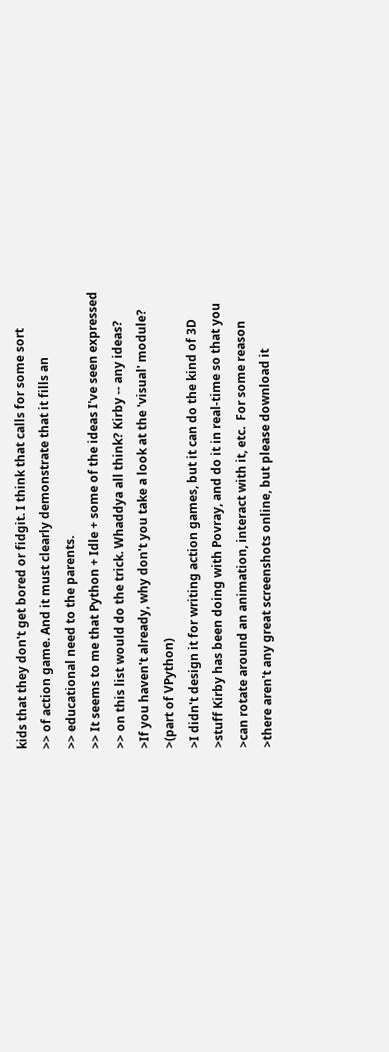kids that they don't get bored or fidgit. I think that calls for some sort
>> of action game. And it must clearly demonstrate that it fills an
>> educational need to the parents.
>> It seems to me that Python + Idle + some of the ideas I've seen expressed
>> on this list would do the trick. Whaddya all think? Kirby -- any ideas?
>If you haven't already, why don't you take a look at the 'visual' module?
>(part of VPython)
>I didn't design it for writing action games, but it can do the kind of 3D
>stuff Kirby has been doing with Povray, and do it in real-time so that you
>can rotate around an animation, interact with it, etc.  For some reason
>there aren't any great screenshots online, but please download it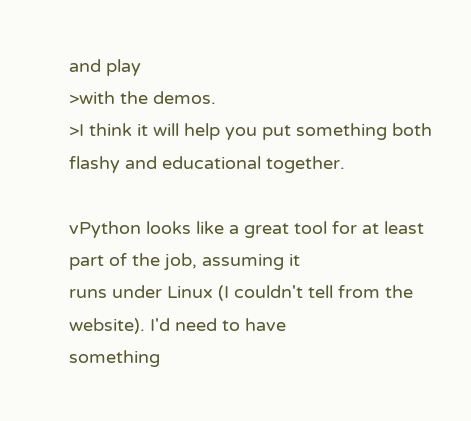and play
>with the demos.
>I think it will help you put something both flashy and educational together.

vPython looks like a great tool for at least part of the job, assuming it
runs under Linux (I couldn't tell from the website). I'd need to have
something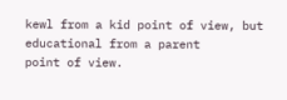kewl from a kid point of view, but educational from a parent
point of view.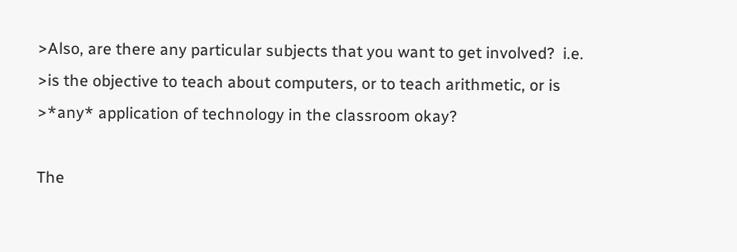>Also, are there any particular subjects that you want to get involved?  i.e.
>is the objective to teach about computers, or to teach arithmetic, or is
>*any* application of technology in the classroom okay?

The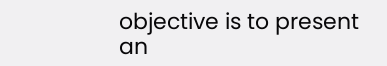objective is to present an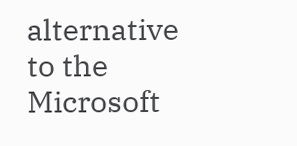alternative to the Microsoft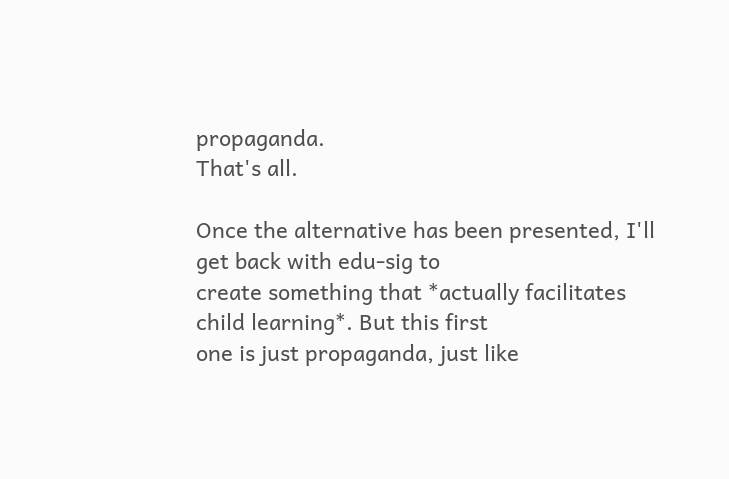propaganda.
That's all.

Once the alternative has been presented, I'll get back with edu-sig to
create something that *actually facilitates child learning*. But this first
one is just propaganda, just like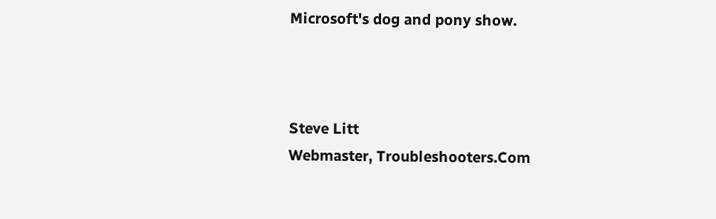Microsoft's dog and pony show.



Steve Litt
Webmaster, Troubleshooters.Com